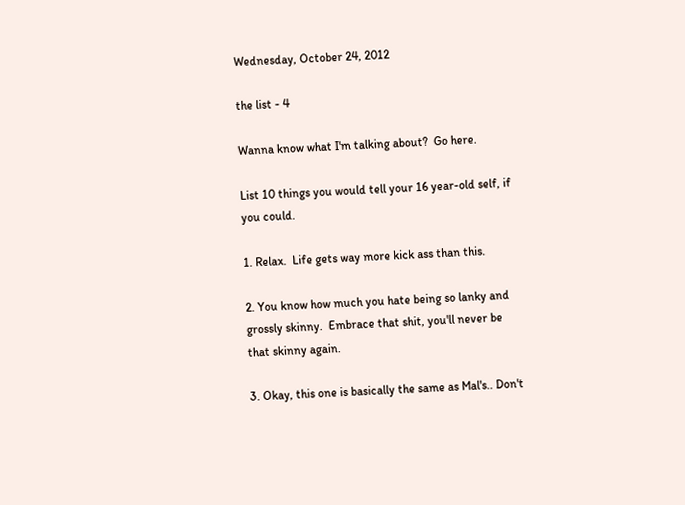Wednesday, October 24, 2012

the list - 4

Wanna know what I'm talking about?  Go here.

List 10 things you would tell your 16 year-old self, if you could.

1. Relax.  Life gets way more kick ass than this.

2. You know how much you hate being so lanky and grossly skinny.  Embrace that shit, you'll never be that skinny again.

3. Okay, this one is basically the same as Mal's.. Don't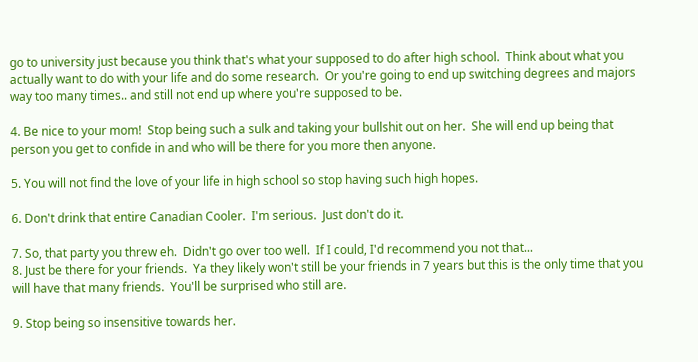go to university just because you think that's what your supposed to do after high school.  Think about what you actually want to do with your life and do some research.  Or you're going to end up switching degrees and majors way too many times.. and still not end up where you're supposed to be.

4. Be nice to your mom!  Stop being such a sulk and taking your bullshit out on her.  She will end up being that person you get to confide in and who will be there for you more then anyone.

5. You will not find the love of your life in high school so stop having such high hopes.

6. Don't drink that entire Canadian Cooler.  I'm serious.  Just don't do it.

7. So, that party you threw eh.  Didn't go over too well.  If I could, I'd recommend you not that...
8. Just be there for your friends.  Ya they likely won't still be your friends in 7 years but this is the only time that you will have that many friends.  You'll be surprised who still are.

9. Stop being so insensitive towards her.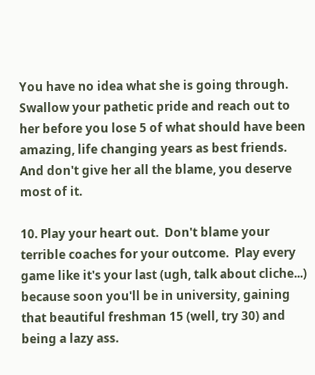You have no idea what she is going through.  Swallow your pathetic pride and reach out to her before you lose 5 of what should have been amazing, life changing years as best friends.  And don't give her all the blame, you deserve most of it.

10. Play your heart out.  Don't blame your terrible coaches for your outcome.  Play every game like it's your last (ugh, talk about cliche...) because soon you'll be in university, gaining that beautiful freshman 15 (well, try 30) and being a lazy ass.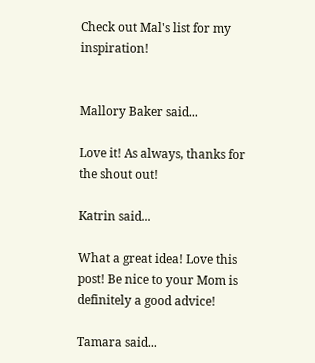Check out Mal's list for my inspiration!


Mallory Baker said...

Love it! As always, thanks for the shout out!

Katrin said...

What a great idea! Love this post! Be nice to your Mom is definitely a good advice!

Tamara said...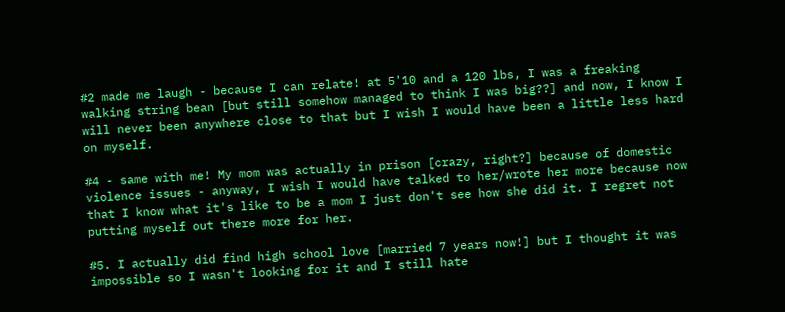#2 made me laugh - because I can relate! at 5'10 and a 120 lbs, I was a freaking walking string bean [but still somehow managed to think I was big??] and now, I know I will never been anywhere close to that but I wish I would have been a little less hard on myself.

#4 - same with me! My mom was actually in prison [crazy, right?] because of domestic violence issues - anyway, I wish I would have talked to her/wrote her more because now that I know what it's like to be a mom I just don't see how she did it. I regret not putting myself out there more for her.

#5. I actually did find high school love [married 7 years now!] but I thought it was impossible so I wasn't looking for it and I still hate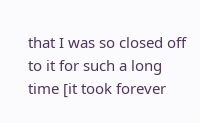that I was so closed off to it for such a long time [it took forever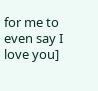for me to even say I love you]